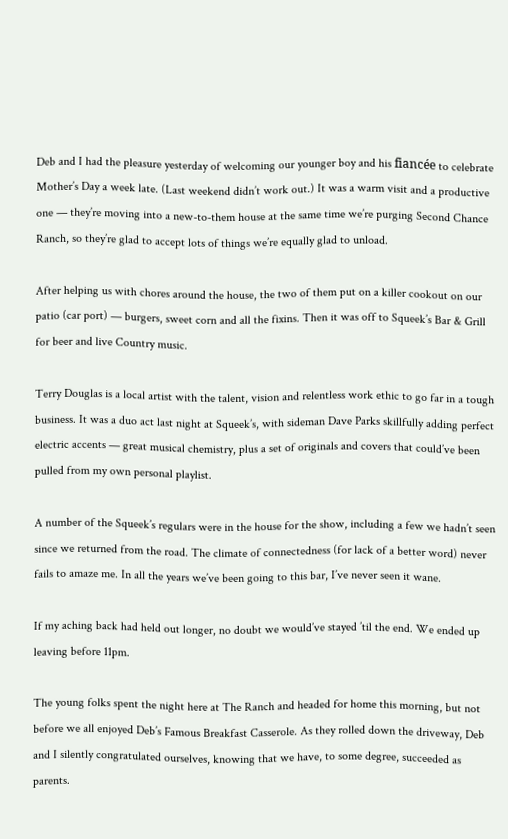Deb and I had the pleasure yesterday of welcoming our younger boy and his fiancée to celebrate Mother’s Day a week late. (Last weekend didn’t work out.) It was a warm visit and a productive one — they’re moving into a new-to-them house at the same time we’re purging Second Chance Ranch, so they’re glad to accept lots of things we’re equally glad to unload.

After helping us with chores around the house, the two of them put on a killer cookout on our patio (car port) — burgers, sweet corn and all the fixins. Then it was off to Squeek’s Bar & Grill for beer and live Country music.

Terry Douglas is a local artist with the talent, vision and relentless work ethic to go far in a tough business. It was a duo act last night at Squeek’s, with sideman Dave Parks skillfully adding perfect electric accents — great musical chemistry, plus a set of originals and covers that could’ve been pulled from my own personal playlist.

A number of the Squeek’s regulars were in the house for the show, including a few we hadn’t seen since we returned from the road. The climate of connectedness (for lack of a better word) never fails to amaze me. In all the years we’ve been going to this bar, I’ve never seen it wane.

If my aching back had held out longer, no doubt we would’ve stayed ’til the end. We ended up leaving before 11pm.

The young folks spent the night here at The Ranch and headed for home this morning, but not before we all enjoyed Deb’s Famous Breakfast Casserole. As they rolled down the driveway, Deb and I silently congratulated ourselves, knowing that we have, to some degree, succeeded as parents.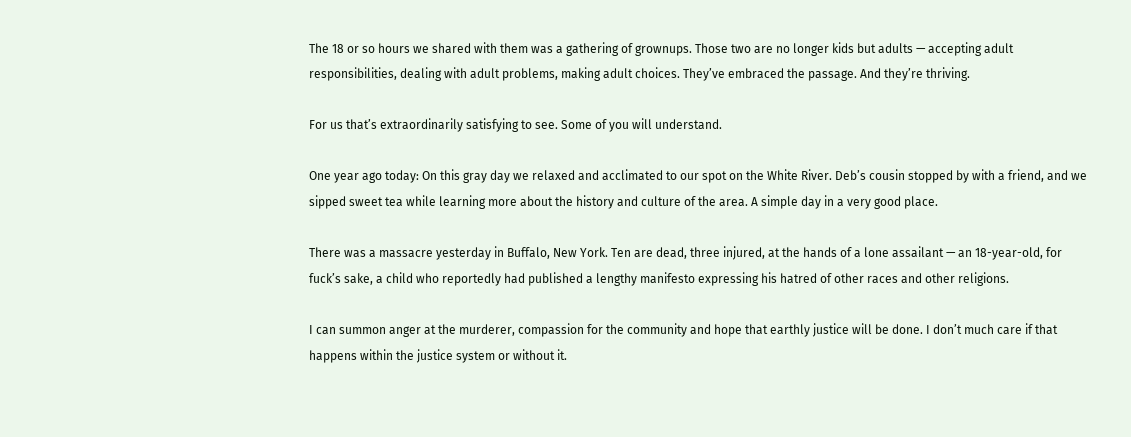The 18 or so hours we shared with them was a gathering of grownups. Those two are no longer kids but adults — accepting adult responsibilities, dealing with adult problems, making adult choices. They’ve embraced the passage. And they’re thriving.

For us that’s extraordinarily satisfying to see. Some of you will understand.

One year ago today: On this gray day we relaxed and acclimated to our spot on the White River. Deb’s cousin stopped by with a friend, and we sipped sweet tea while learning more about the history and culture of the area. A simple day in a very good place.

There was a massacre yesterday in Buffalo, New York. Ten are dead, three injured, at the hands of a lone assailant — an 18-year-old, for fuck’s sake, a child who reportedly had published a lengthy manifesto expressing his hatred of other races and other religions.

I can summon anger at the murderer, compassion for the community and hope that earthly justice will be done. I don’t much care if that happens within the justice system or without it.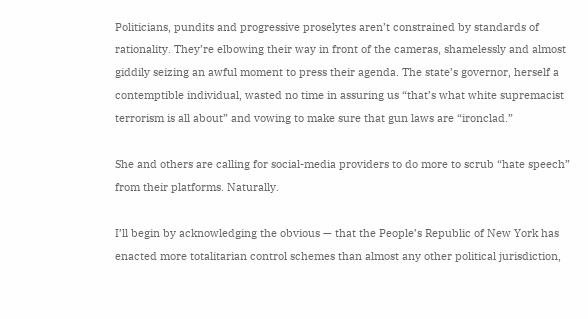Politicians, pundits and progressive proselytes aren’t constrained by standards of rationality. They’re elbowing their way in front of the cameras, shamelessly and almost giddily seizing an awful moment to press their agenda. The state’s governor, herself a contemptible individual, wasted no time in assuring us “that’s what white supremacist terrorism is all about” and vowing to make sure that gun laws are “ironclad.”

She and others are calling for social-media providers to do more to scrub “hate speech” from their platforms. Naturally.

I’ll begin by acknowledging the obvious — that the People’s Republic of New York has enacted more totalitarian control schemes than almost any other political jurisdiction,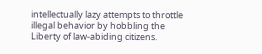intellectually lazy attempts to throttle illegal behavior by hobbling the Liberty of law-abiding citizens.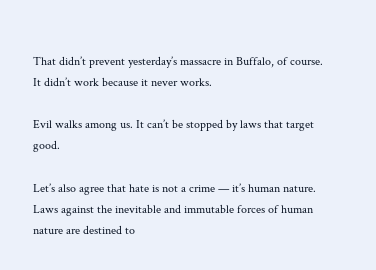That didn’t prevent yesterday’s massacre in Buffalo, of course. It didn’t work because it never works.

Evil walks among us. It can’t be stopped by laws that target good.

Let’s also agree that hate is not a crime — it’s human nature. Laws against the inevitable and immutable forces of human nature are destined to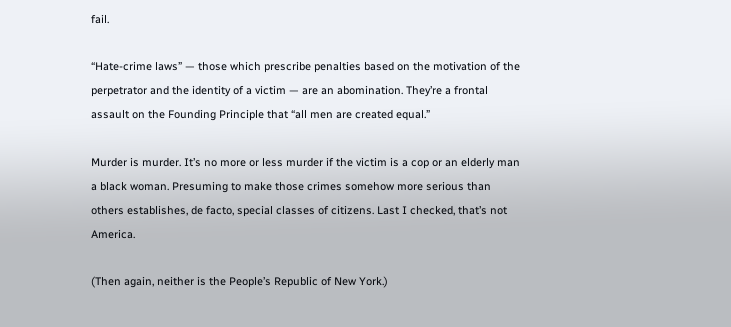fail.

“Hate-crime laws” — those which prescribe penalties based on the motivation of the perpetrator and the identity of a victim — are an abomination. They’re a frontal assault on the Founding Principle that “all men are created equal.”

Murder is murder. It’s no more or less murder if the victim is a cop or an elderly man a black woman. Presuming to make those crimes somehow more serious than others establishes, de facto, special classes of citizens. Last I checked, that’s not America.

(Then again, neither is the People’s Republic of New York.)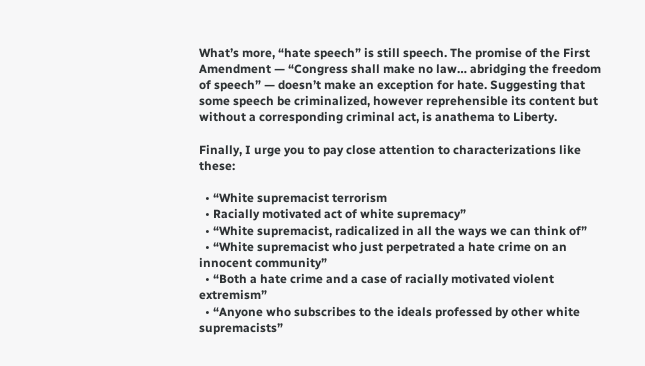What’s more, “hate speech” is still speech. The promise of the First Amendment — “Congress shall make no law… abridging the freedom of speech” — doesn’t make an exception for hate. Suggesting that some speech be criminalized, however reprehensible its content but without a corresponding criminal act, is anathema to Liberty.

Finally, I urge you to pay close attention to characterizations like these:

  • “White supremacist terrorism
  • Racially motivated act of white supremacy”
  • “White supremacist, radicalized in all the ways we can think of”
  • “White supremacist who just perpetrated a hate crime on an innocent community”
  • “Both a hate crime and a case of racially motivated violent extremism”
  • “Anyone who subscribes to the ideals professed by other white supremacists”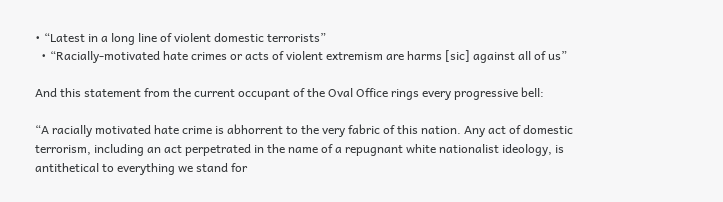• “Latest in a long line of violent domestic terrorists”
  • “Racially-motivated hate crimes or acts of violent extremism are harms [sic] against all of us”

And this statement from the current occupant of the Oval Office rings every progressive bell:

“A racially motivated hate crime is abhorrent to the very fabric of this nation. Any act of domestic terrorism, including an act perpetrated in the name of a repugnant white nationalist ideology, is antithetical to everything we stand for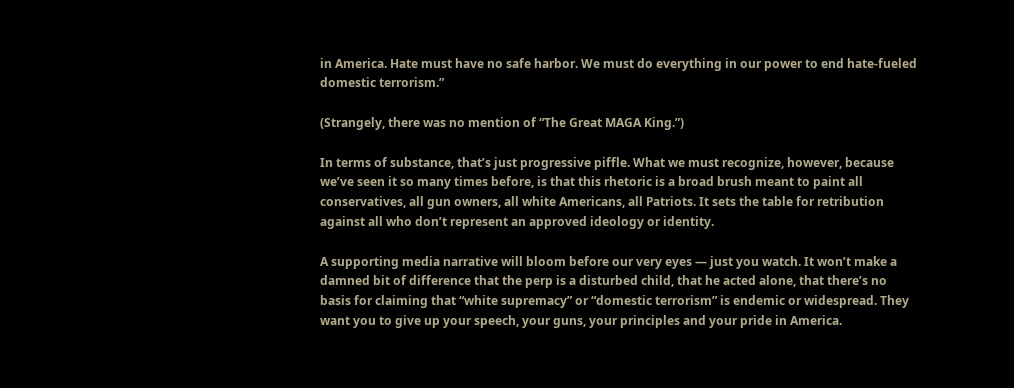in America. Hate must have no safe harbor. We must do everything in our power to end hate-fueled domestic terrorism.”

(Strangely, there was no mention of “The Great MAGA King.”)

In terms of substance, that’s just progressive piffle. What we must recognize, however, because we’ve seen it so many times before, is that this rhetoric is a broad brush meant to paint all conservatives, all gun owners, all white Americans, all Patriots. It sets the table for retribution against all who don’t represent an approved ideology or identity.

A supporting media narrative will bloom before our very eyes — just you watch. It won’t make a damned bit of difference that the perp is a disturbed child, that he acted alone, that there’s no basis for claiming that “white supremacy” or “domestic terrorism” is endemic or widespread. They want you to give up your speech, your guns, your principles and your pride in America.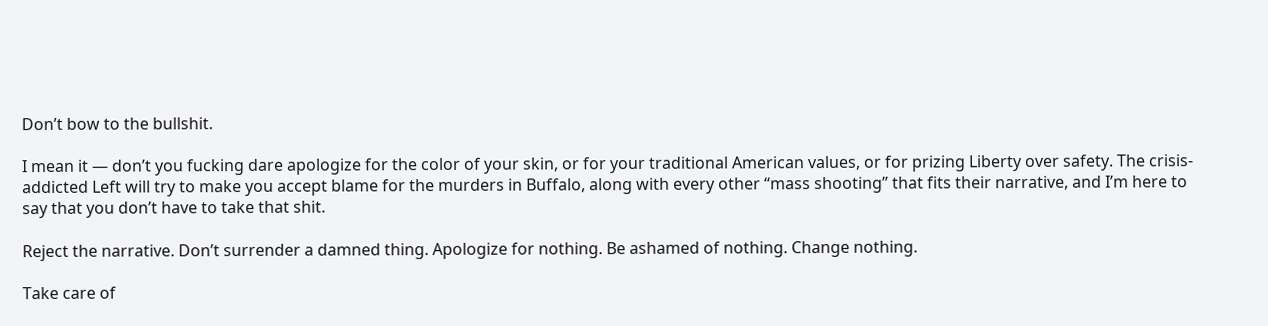Don’t bow to the bullshit.

I mean it — don’t you fucking dare apologize for the color of your skin, or for your traditional American values, or for prizing Liberty over safety. The crisis-addicted Left will try to make you accept blame for the murders in Buffalo, along with every other “mass shooting” that fits their narrative, and I’m here to say that you don’t have to take that shit.

Reject the narrative. Don’t surrender a damned thing. Apologize for nothing. Be ashamed of nothing. Change nothing.

Take care of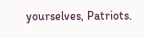yourselves, Patriots.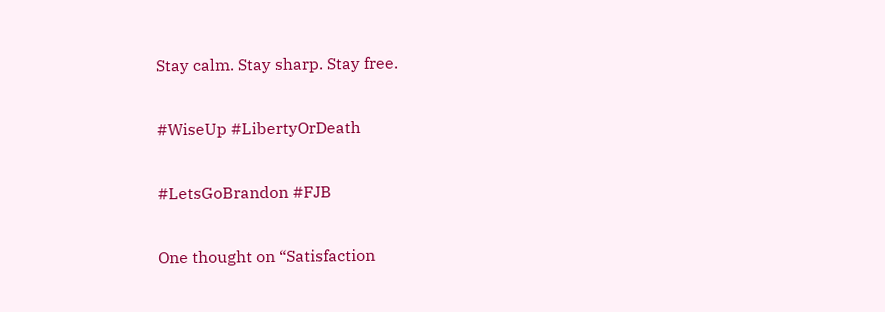Stay calm. Stay sharp. Stay free.

#WiseUp #LibertyOrDeath

#LetsGoBrandon #FJB

One thought on “Satisfaction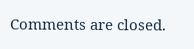Comments are closed.